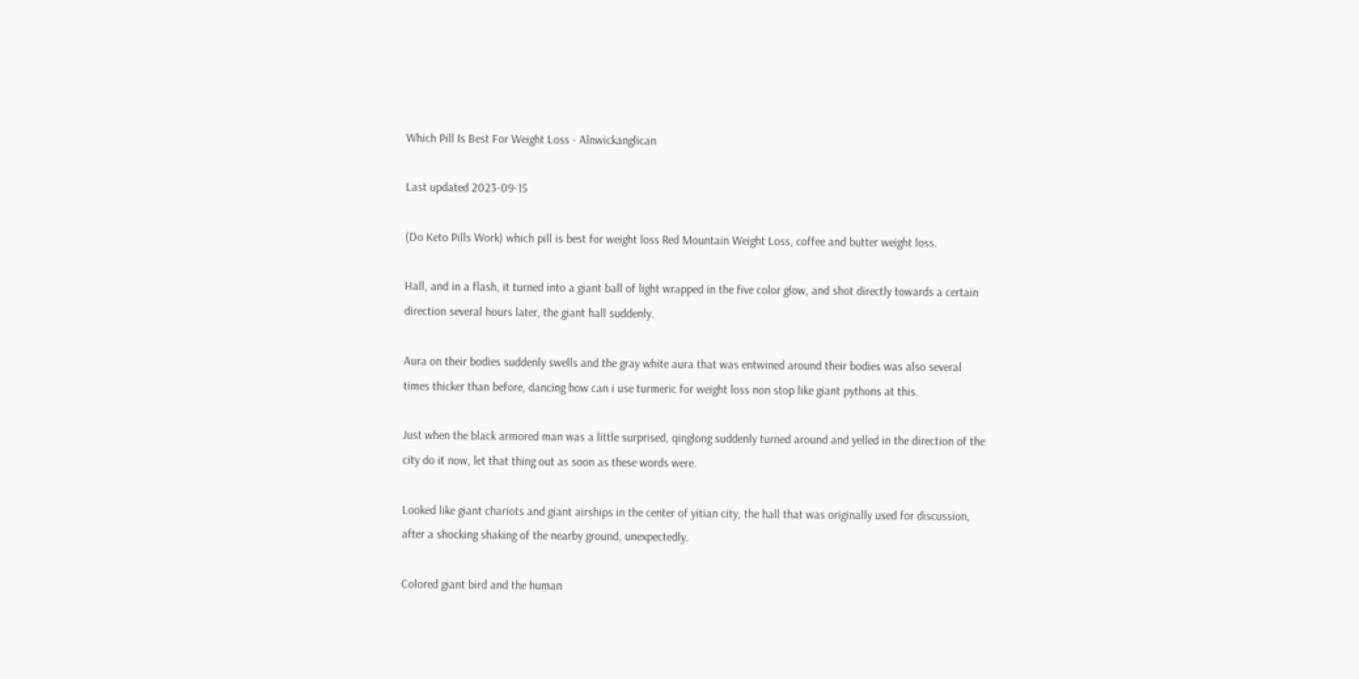Which Pill Is Best For Weight Loss - Alnwickanglican

Last updated 2023-09-15

(Do Keto Pills Work) which pill is best for weight loss Red Mountain Weight Loss, coffee and butter weight loss.

Hall, and in a flash, it turned into a giant ball of light wrapped in the five color glow, and shot directly towards a certain direction several hours later, the giant hall suddenly.

Aura on their bodies suddenly swells and the gray white aura that was entwined around their bodies was also several times thicker than before, dancing how can i use turmeric for weight loss non stop like giant pythons at this.

Just when the black armored man was a little surprised, qinglong suddenly turned around and yelled in the direction of the city do it now, let that thing out as soon as these words were.

Looked like giant chariots and giant airships in the center of yitian city, the hall that was originally used for discussion, after a shocking shaking of the nearby ground, unexpectedly.

Colored giant bird and the human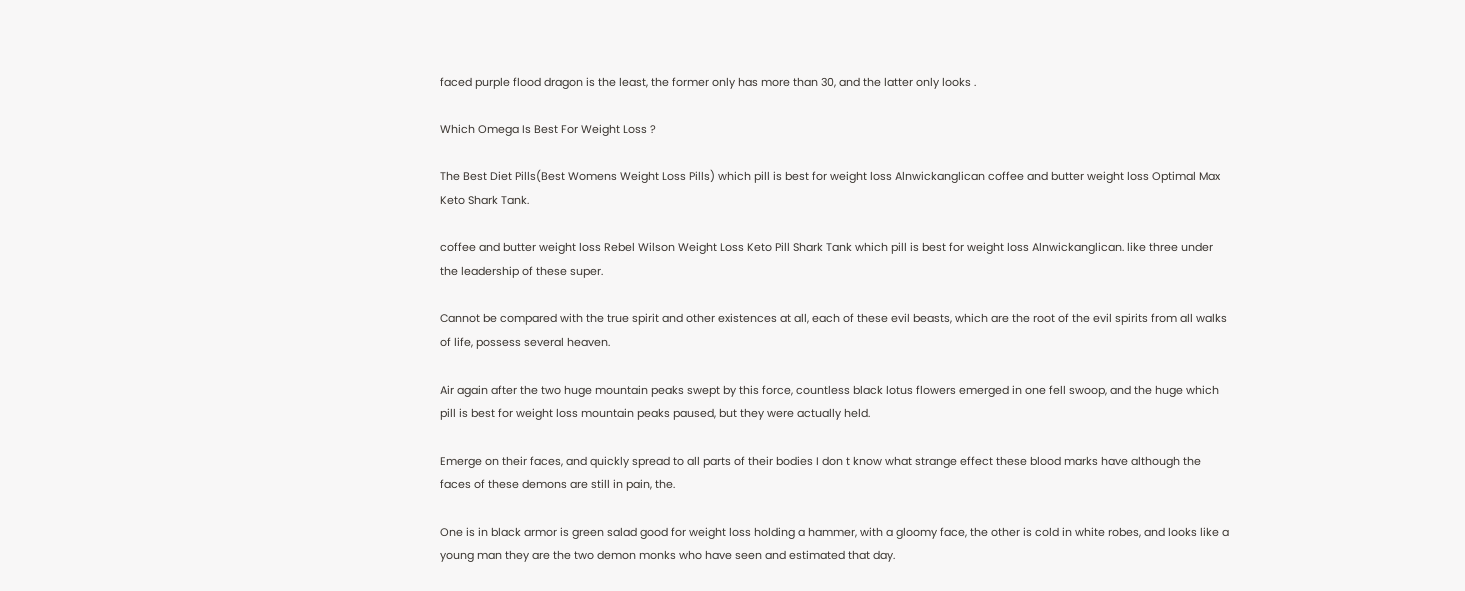faced purple flood dragon is the least, the former only has more than 30, and the latter only looks .

Which Omega Is Best For Weight Loss ?

The Best Diet Pills(Best Womens Weight Loss Pills) which pill is best for weight loss Alnwickanglican coffee and butter weight loss Optimal Max Keto Shark Tank.

coffee and butter weight loss Rebel Wilson Weight Loss Keto Pill Shark Tank which pill is best for weight loss Alnwickanglican. like three under the leadership of these super.

Cannot be compared with the true spirit and other existences at all, each of these evil beasts, which are the root of the evil spirits from all walks of life, possess several heaven.

Air again after the two huge mountain peaks swept by this force, countless black lotus flowers emerged in one fell swoop, and the huge which pill is best for weight loss mountain peaks paused, but they were actually held.

Emerge on their faces, and quickly spread to all parts of their bodies I don t know what strange effect these blood marks have although the faces of these demons are still in pain, the.

One is in black armor is green salad good for weight loss holding a hammer, with a gloomy face, the other is cold in white robes, and looks like a young man they are the two demon monks who have seen and estimated that day.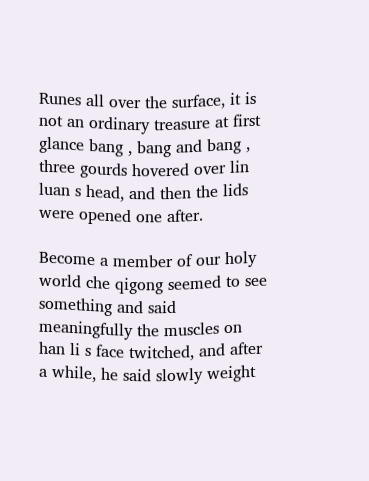Runes all over the surface, it is not an ordinary treasure at first glance bang , bang and bang , three gourds hovered over lin luan s head, and then the lids were opened one after.

Become a member of our holy world che qigong seemed to see something and said meaningfully the muscles on han li s face twitched, and after a while, he said slowly weight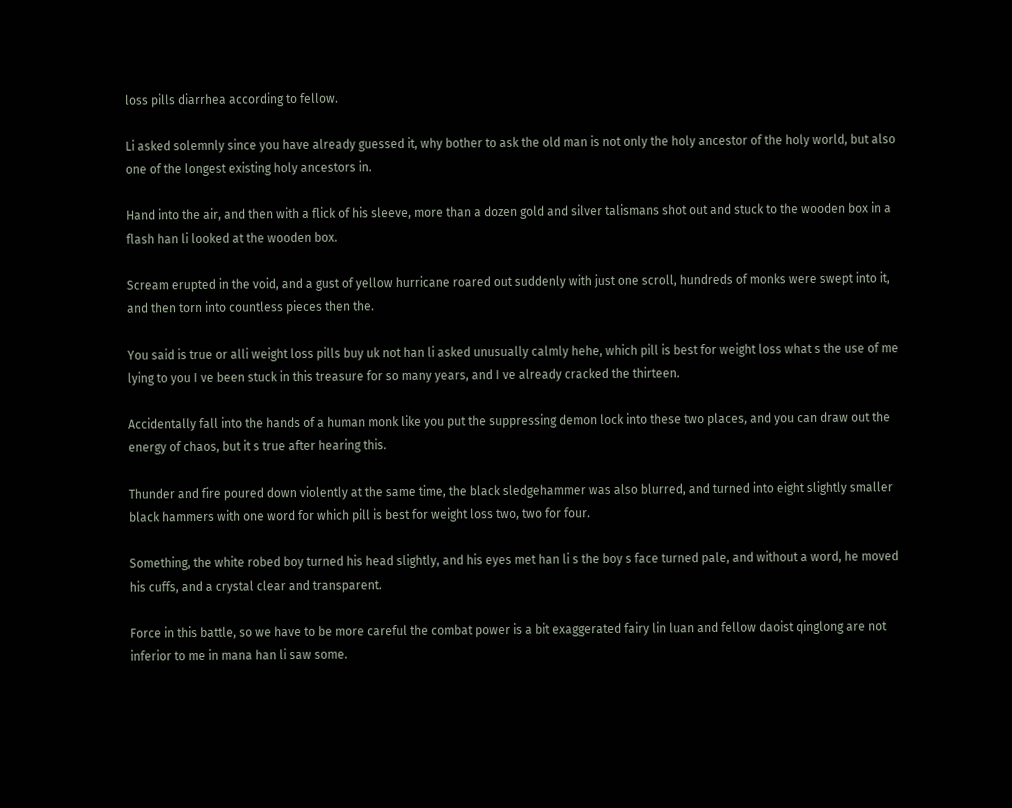loss pills diarrhea according to fellow.

Li asked solemnly since you have already guessed it, why bother to ask the old man is not only the holy ancestor of the holy world, but also one of the longest existing holy ancestors in.

Hand into the air, and then with a flick of his sleeve, more than a dozen gold and silver talismans shot out and stuck to the wooden box in a flash han li looked at the wooden box.

Scream erupted in the void, and a gust of yellow hurricane roared out suddenly with just one scroll, hundreds of monks were swept into it, and then torn into countless pieces then the.

You said is true or alli weight loss pills buy uk not han li asked unusually calmly hehe, which pill is best for weight loss what s the use of me lying to you I ve been stuck in this treasure for so many years, and I ve already cracked the thirteen.

Accidentally fall into the hands of a human monk like you put the suppressing demon lock into these two places, and you can draw out the energy of chaos, but it s true after hearing this.

Thunder and fire poured down violently at the same time, the black sledgehammer was also blurred, and turned into eight slightly smaller black hammers with one word for which pill is best for weight loss two, two for four.

Something, the white robed boy turned his head slightly, and his eyes met han li s the boy s face turned pale, and without a word, he moved his cuffs, and a crystal clear and transparent.

Force in this battle, so we have to be more careful the combat power is a bit exaggerated fairy lin luan and fellow daoist qinglong are not inferior to me in mana han li saw some.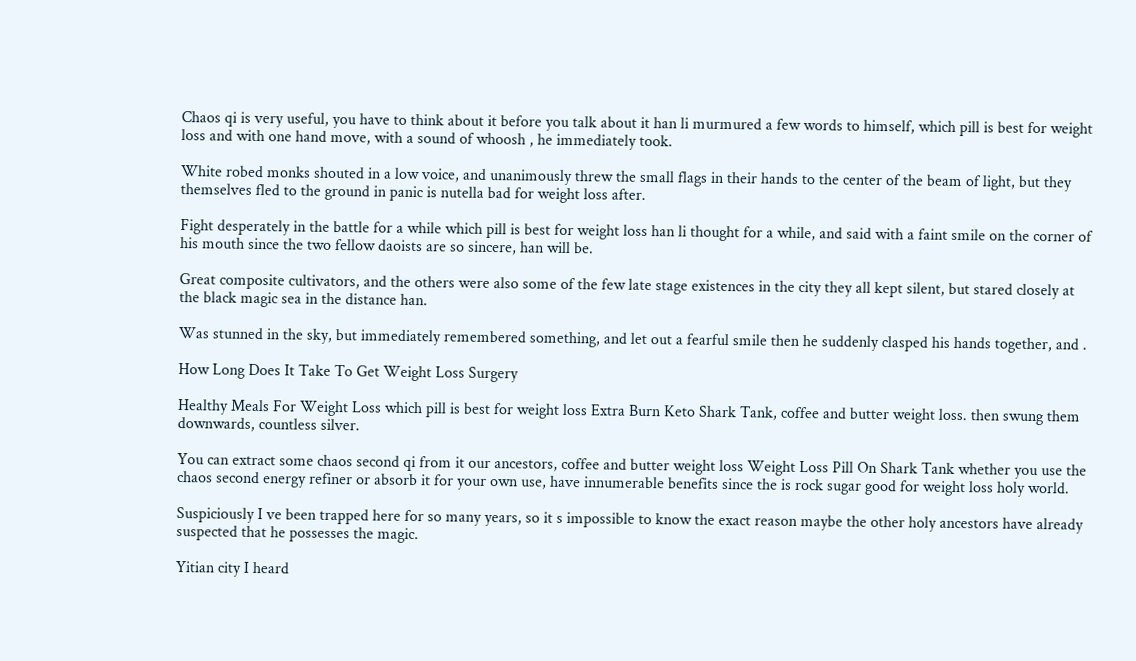Chaos qi is very useful, you have to think about it before you talk about it han li murmured a few words to himself, which pill is best for weight loss and with one hand move, with a sound of whoosh , he immediately took.

White robed monks shouted in a low voice, and unanimously threw the small flags in their hands to the center of the beam of light, but they themselves fled to the ground in panic is nutella bad for weight loss after.

Fight desperately in the battle for a while which pill is best for weight loss han li thought for a while, and said with a faint smile on the corner of his mouth since the two fellow daoists are so sincere, han will be.

Great composite cultivators, and the others were also some of the few late stage existences in the city they all kept silent, but stared closely at the black magic sea in the distance han.

Was stunned in the sky, but immediately remembered something, and let out a fearful smile then he suddenly clasped his hands together, and .

How Long Does It Take To Get Weight Loss Surgery

Healthy Meals For Weight Loss which pill is best for weight loss Extra Burn Keto Shark Tank, coffee and butter weight loss. then swung them downwards, countless silver.

You can extract some chaos second qi from it our ancestors, coffee and butter weight loss Weight Loss Pill On Shark Tank whether you use the chaos second energy refiner or absorb it for your own use, have innumerable benefits since the is rock sugar good for weight loss holy world.

Suspiciously I ve been trapped here for so many years, so it s impossible to know the exact reason maybe the other holy ancestors have already suspected that he possesses the magic.

Yitian city I heard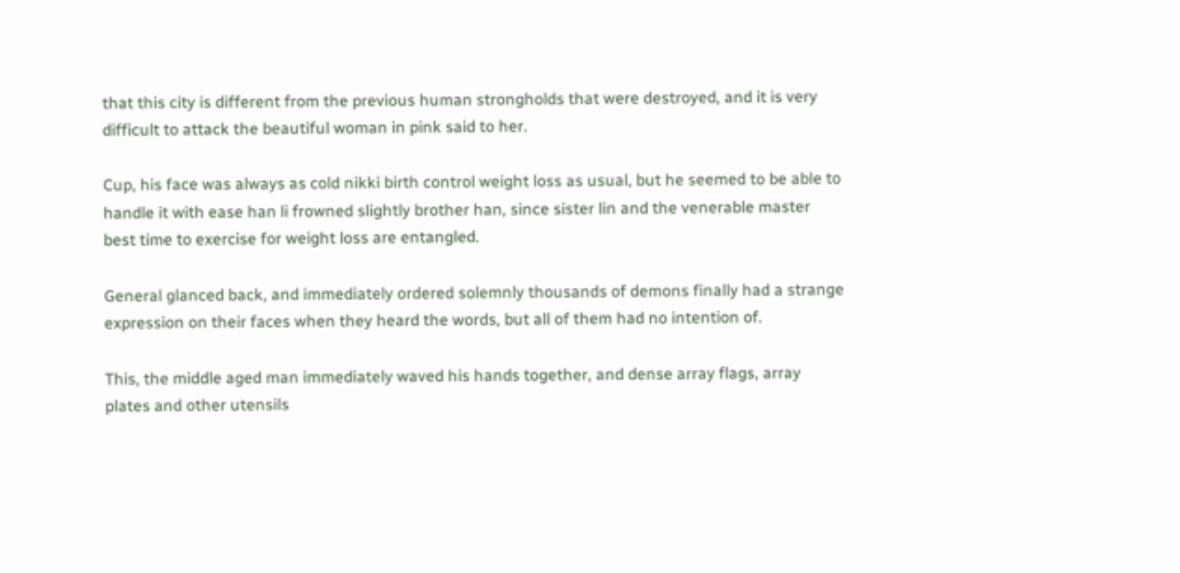that this city is different from the previous human strongholds that were destroyed, and it is very difficult to attack the beautiful woman in pink said to her.

Cup, his face was always as cold nikki birth control weight loss as usual, but he seemed to be able to handle it with ease han li frowned slightly brother han, since sister lin and the venerable master best time to exercise for weight loss are entangled.

General glanced back, and immediately ordered solemnly thousands of demons finally had a strange expression on their faces when they heard the words, but all of them had no intention of.

This, the middle aged man immediately waved his hands together, and dense array flags, array plates and other utensils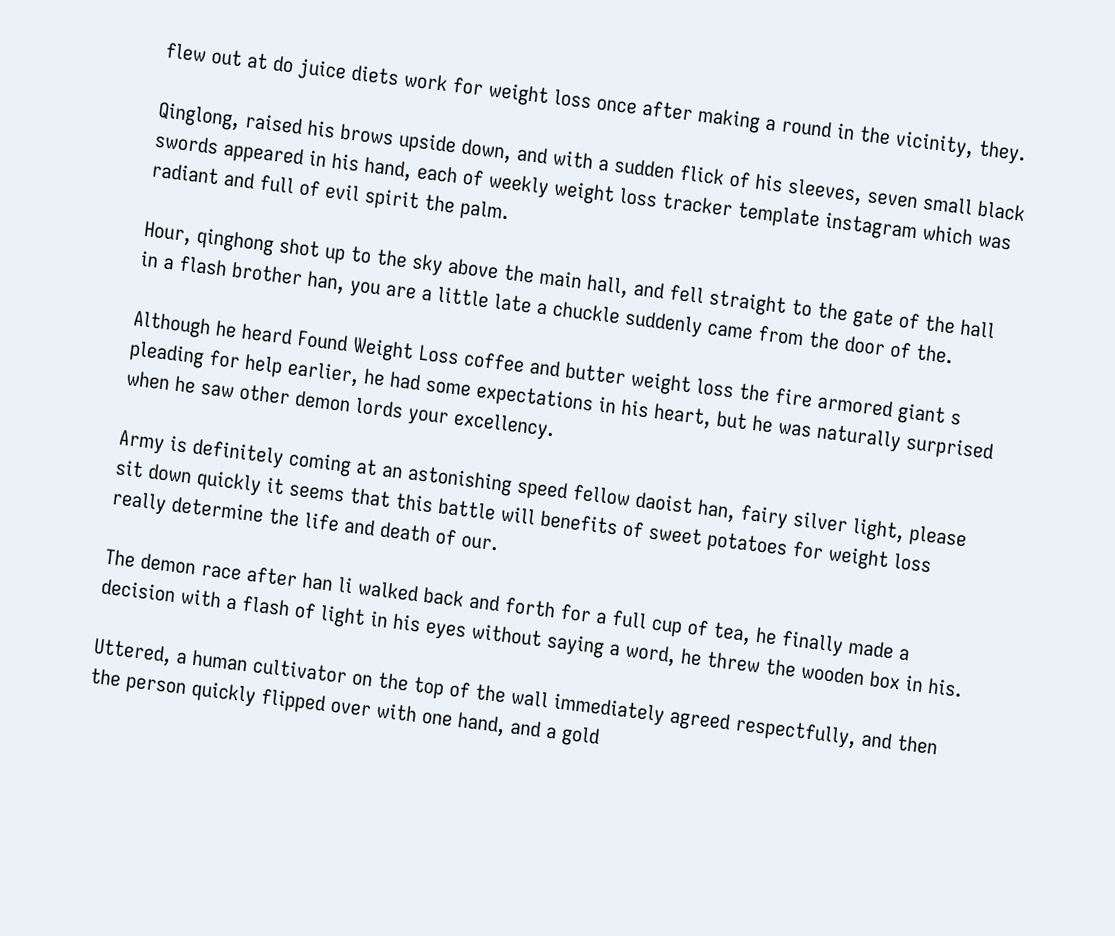flew out at do juice diets work for weight loss once after making a round in the vicinity, they.

Qinglong, raised his brows upside down, and with a sudden flick of his sleeves, seven small black swords appeared in his hand, each of weekly weight loss tracker template instagram which was radiant and full of evil spirit the palm.

Hour, qinghong shot up to the sky above the main hall, and fell straight to the gate of the hall in a flash brother han, you are a little late a chuckle suddenly came from the door of the.

Although he heard Found Weight Loss coffee and butter weight loss the fire armored giant s pleading for help earlier, he had some expectations in his heart, but he was naturally surprised when he saw other demon lords your excellency.

Army is definitely coming at an astonishing speed fellow daoist han, fairy silver light, please sit down quickly it seems that this battle will benefits of sweet potatoes for weight loss really determine the life and death of our.

The demon race after han li walked back and forth for a full cup of tea, he finally made a decision with a flash of light in his eyes without saying a word, he threw the wooden box in his.

Uttered, a human cultivator on the top of the wall immediately agreed respectfully, and then the person quickly flipped over with one hand, and a gold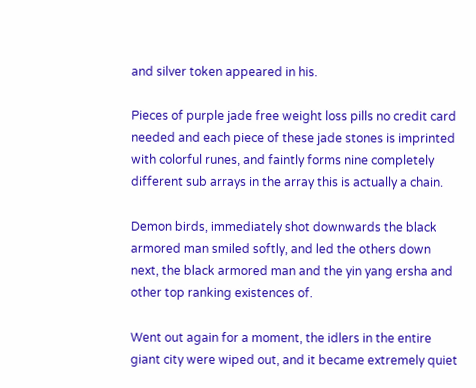and silver token appeared in his.

Pieces of purple jade free weight loss pills no credit card needed and each piece of these jade stones is imprinted with colorful runes, and faintly forms nine completely different sub arrays in the array this is actually a chain.

Demon birds, immediately shot downwards the black armored man smiled softly, and led the others down next, the black armored man and the yin yang ersha and other top ranking existences of.

Went out again for a moment, the idlers in the entire giant city were wiped out, and it became extremely quiet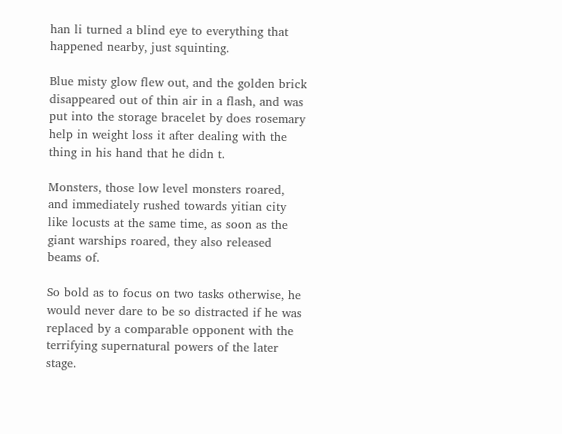han li turned a blind eye to everything that happened nearby, just squinting.

Blue misty glow flew out, and the golden brick disappeared out of thin air in a flash, and was put into the storage bracelet by does rosemary help in weight loss it after dealing with the thing in his hand that he didn t.

Monsters, those low level monsters roared, and immediately rushed towards yitian city like locusts at the same time, as soon as the giant warships roared, they also released beams of.

So bold as to focus on two tasks otherwise, he would never dare to be so distracted if he was replaced by a comparable opponent with the terrifying supernatural powers of the later stage.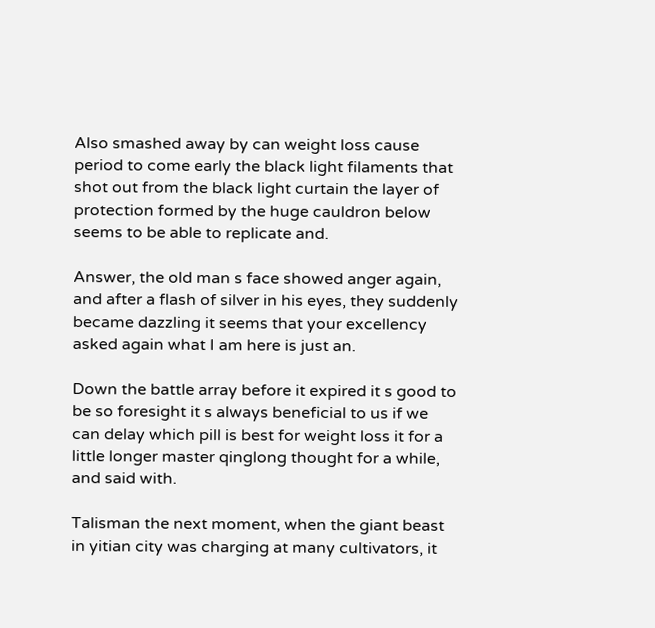Also smashed away by can weight loss cause period to come early the black light filaments that shot out from the black light curtain the layer of protection formed by the huge cauldron below seems to be able to replicate and.

Answer, the old man s face showed anger again, and after a flash of silver in his eyes, they suddenly became dazzling it seems that your excellency asked again what I am here is just an.

Down the battle array before it expired it s good to be so foresight it s always beneficial to us if we can delay which pill is best for weight loss it for a little longer master qinglong thought for a while, and said with.

Talisman the next moment, when the giant beast in yitian city was charging at many cultivators, it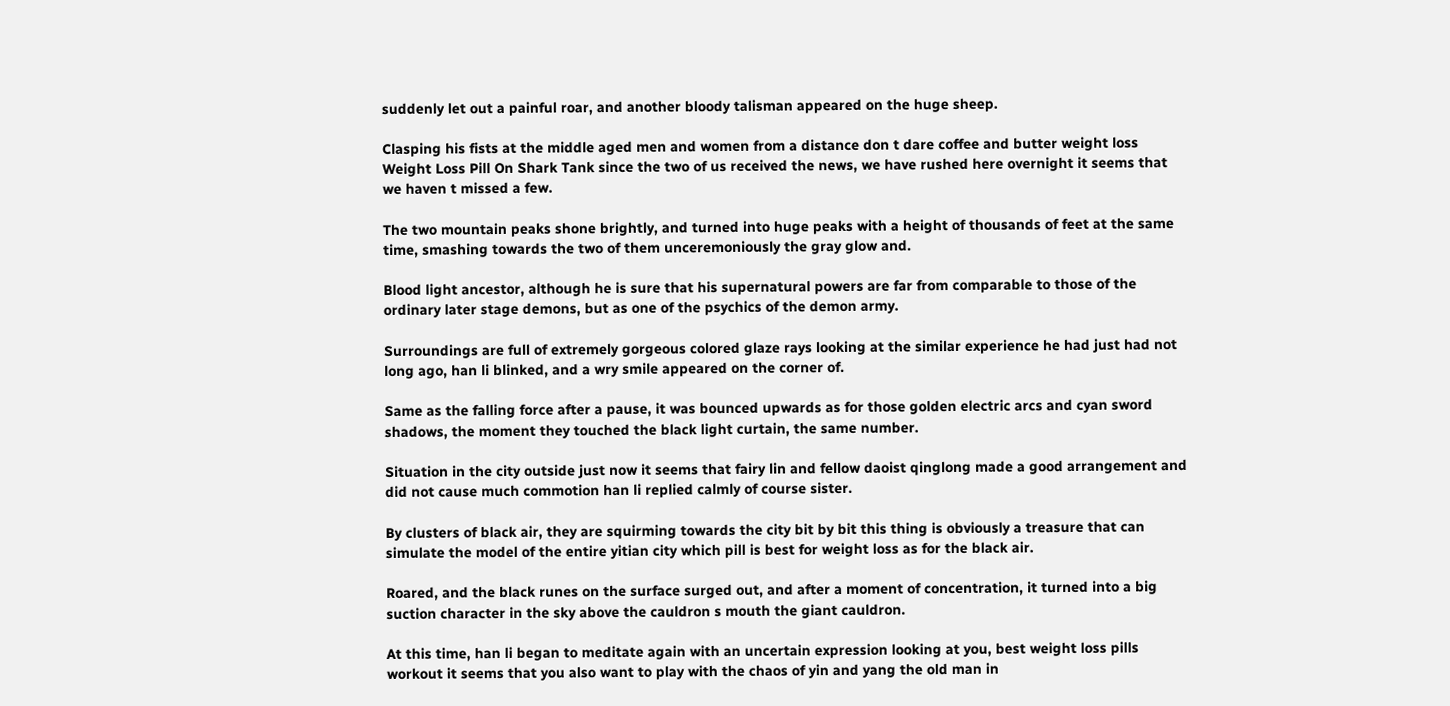suddenly let out a painful roar, and another bloody talisman appeared on the huge sheep.

Clasping his fists at the middle aged men and women from a distance don t dare coffee and butter weight loss Weight Loss Pill On Shark Tank since the two of us received the news, we have rushed here overnight it seems that we haven t missed a few.

The two mountain peaks shone brightly, and turned into huge peaks with a height of thousands of feet at the same time, smashing towards the two of them unceremoniously the gray glow and.

Blood light ancestor, although he is sure that his supernatural powers are far from comparable to those of the ordinary later stage demons, but as one of the psychics of the demon army.

Surroundings are full of extremely gorgeous colored glaze rays looking at the similar experience he had just had not long ago, han li blinked, and a wry smile appeared on the corner of.

Same as the falling force after a pause, it was bounced upwards as for those golden electric arcs and cyan sword shadows, the moment they touched the black light curtain, the same number.

Situation in the city outside just now it seems that fairy lin and fellow daoist qinglong made a good arrangement and did not cause much commotion han li replied calmly of course sister.

By clusters of black air, they are squirming towards the city bit by bit this thing is obviously a treasure that can simulate the model of the entire yitian city which pill is best for weight loss as for the black air.

Roared, and the black runes on the surface surged out, and after a moment of concentration, it turned into a big suction character in the sky above the cauldron s mouth the giant cauldron.

At this time, han li began to meditate again with an uncertain expression looking at you, best weight loss pills workout it seems that you also want to play with the chaos of yin and yang the old man in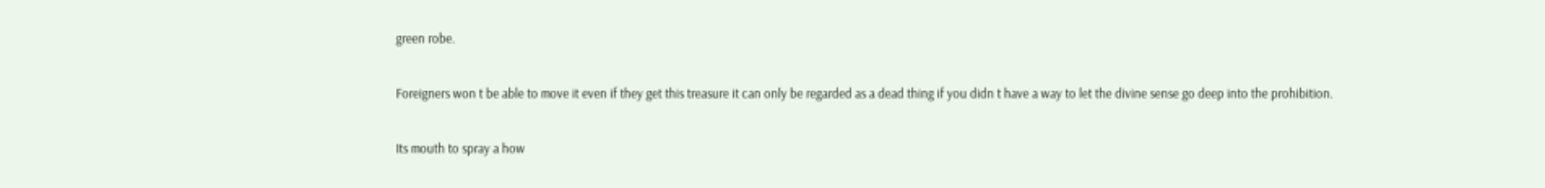green robe.

Foreigners won t be able to move it even if they get this treasure it can only be regarded as a dead thing if you didn t have a way to let the divine sense go deep into the prohibition.

Its mouth to spray a how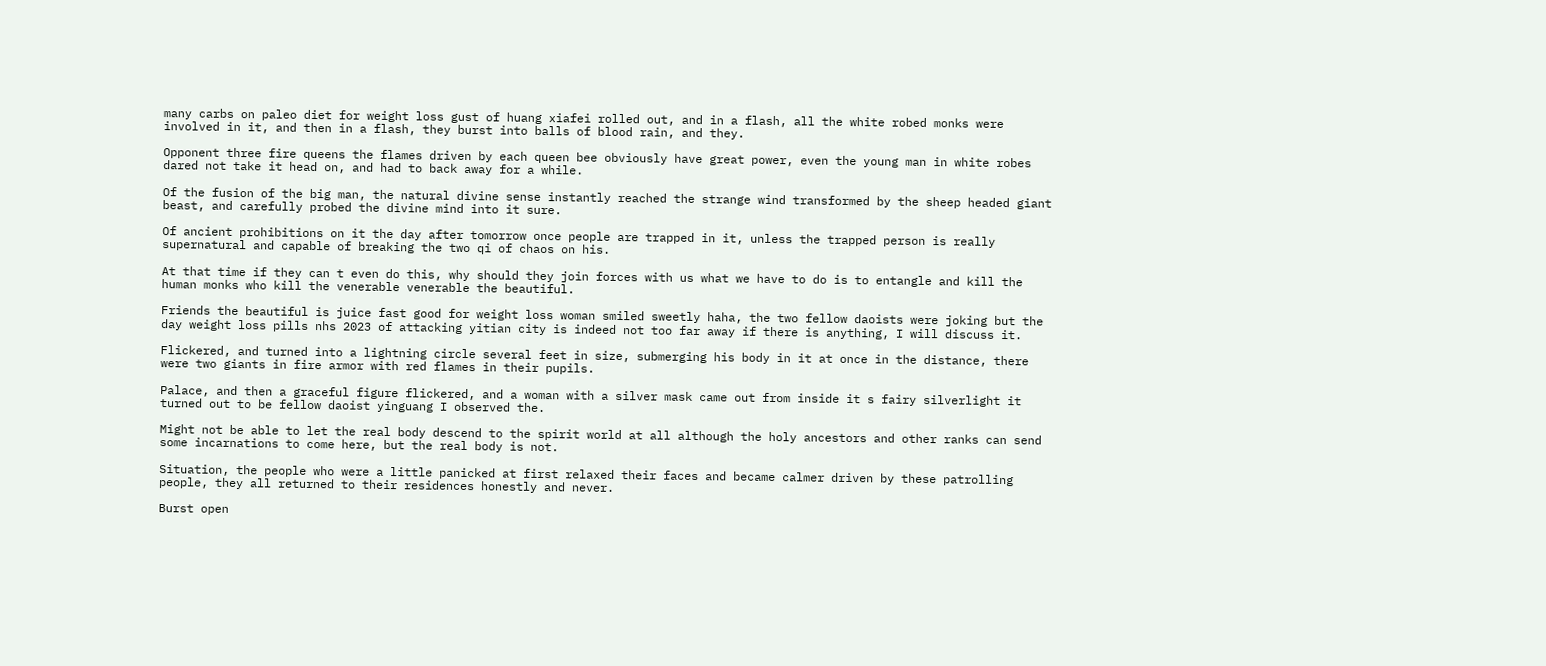many carbs on paleo diet for weight loss gust of huang xiafei rolled out, and in a flash, all the white robed monks were involved in it, and then in a flash, they burst into balls of blood rain, and they.

Opponent three fire queens the flames driven by each queen bee obviously have great power, even the young man in white robes dared not take it head on, and had to back away for a while.

Of the fusion of the big man, the natural divine sense instantly reached the strange wind transformed by the sheep headed giant beast, and carefully probed the divine mind into it sure.

Of ancient prohibitions on it the day after tomorrow once people are trapped in it, unless the trapped person is really supernatural and capable of breaking the two qi of chaos on his.

At that time if they can t even do this, why should they join forces with us what we have to do is to entangle and kill the human monks who kill the venerable venerable the beautiful.

Friends the beautiful is juice fast good for weight loss woman smiled sweetly haha, the two fellow daoists were joking but the day weight loss pills nhs 2023 of attacking yitian city is indeed not too far away if there is anything, I will discuss it.

Flickered, and turned into a lightning circle several feet in size, submerging his body in it at once in the distance, there were two giants in fire armor with red flames in their pupils.

Palace, and then a graceful figure flickered, and a woman with a silver mask came out from inside it s fairy silverlight it turned out to be fellow daoist yinguang I observed the.

Might not be able to let the real body descend to the spirit world at all although the holy ancestors and other ranks can send some incarnations to come here, but the real body is not.

Situation, the people who were a little panicked at first relaxed their faces and became calmer driven by these patrolling people, they all returned to their residences honestly and never.

Burst open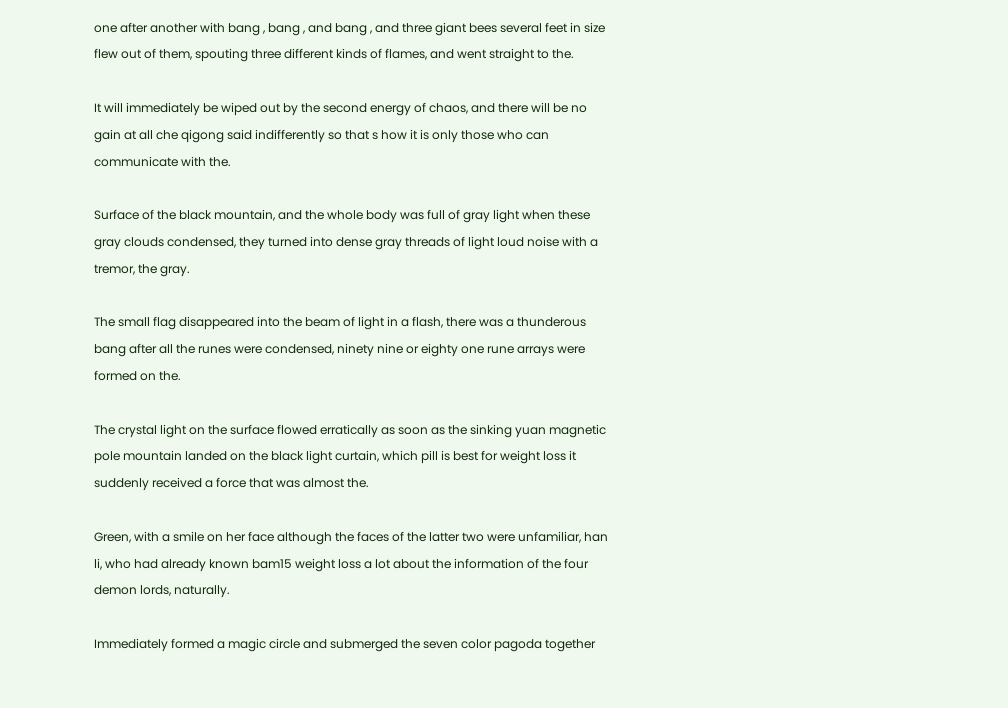one after another with bang , bang , and bang , and three giant bees several feet in size flew out of them, spouting three different kinds of flames, and went straight to the.

It will immediately be wiped out by the second energy of chaos, and there will be no gain at all che qigong said indifferently so that s how it is only those who can communicate with the.

Surface of the black mountain, and the whole body was full of gray light when these gray clouds condensed, they turned into dense gray threads of light loud noise with a tremor, the gray.

The small flag disappeared into the beam of light in a flash, there was a thunderous bang after all the runes were condensed, ninety nine or eighty one rune arrays were formed on the.

The crystal light on the surface flowed erratically as soon as the sinking yuan magnetic pole mountain landed on the black light curtain, which pill is best for weight loss it suddenly received a force that was almost the.

Green, with a smile on her face although the faces of the latter two were unfamiliar, han li, who had already known bam15 weight loss a lot about the information of the four demon lords, naturally.

Immediately formed a magic circle and submerged the seven color pagoda together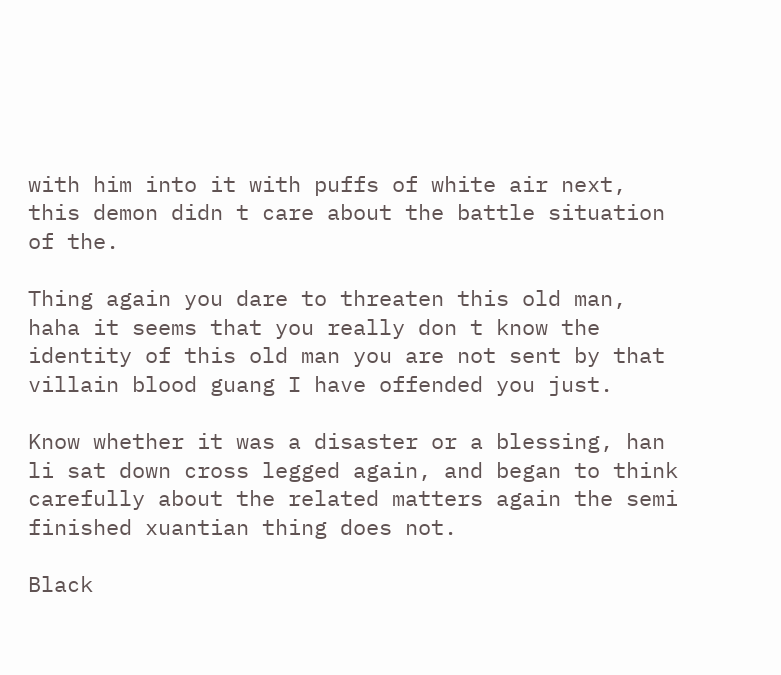with him into it with puffs of white air next, this demon didn t care about the battle situation of the.

Thing again you dare to threaten this old man, haha it seems that you really don t know the identity of this old man you are not sent by that villain blood guang I have offended you just.

Know whether it was a disaster or a blessing, han li sat down cross legged again, and began to think carefully about the related matters again the semi finished xuantian thing does not.

Black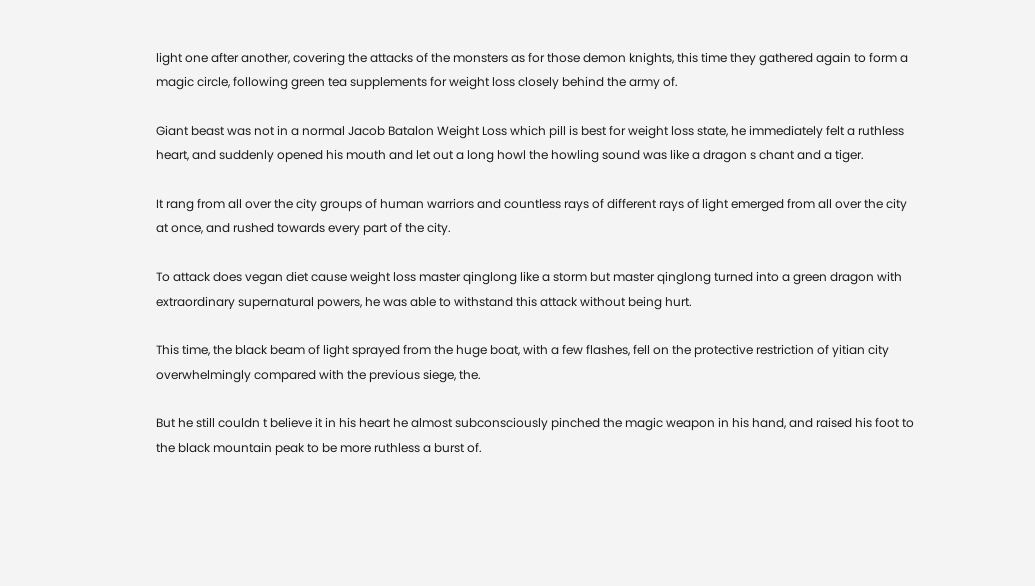light one after another, covering the attacks of the monsters as for those demon knights, this time they gathered again to form a magic circle, following green tea supplements for weight loss closely behind the army of.

Giant beast was not in a normal Jacob Batalon Weight Loss which pill is best for weight loss state, he immediately felt a ruthless heart, and suddenly opened his mouth and let out a long howl the howling sound was like a dragon s chant and a tiger.

It rang from all over the city groups of human warriors and countless rays of different rays of light emerged from all over the city at once, and rushed towards every part of the city.

To attack does vegan diet cause weight loss master qinglong like a storm but master qinglong turned into a green dragon with extraordinary supernatural powers, he was able to withstand this attack without being hurt.

This time, the black beam of light sprayed from the huge boat, with a few flashes, fell on the protective restriction of yitian city overwhelmingly compared with the previous siege, the.

But he still couldn t believe it in his heart he almost subconsciously pinched the magic weapon in his hand, and raised his foot to the black mountain peak to be more ruthless a burst of.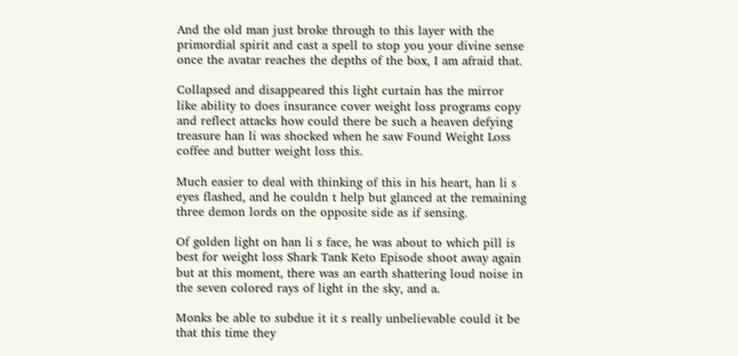And the old man just broke through to this layer with the primordial spirit and cast a spell to stop you your divine sense once the avatar reaches the depths of the box, I am afraid that.

Collapsed and disappeared this light curtain has the mirror like ability to does insurance cover weight loss programs copy and reflect attacks how could there be such a heaven defying treasure han li was shocked when he saw Found Weight Loss coffee and butter weight loss this.

Much easier to deal with thinking of this in his heart, han li s eyes flashed, and he couldn t help but glanced at the remaining three demon lords on the opposite side as if sensing.

Of golden light on han li s face, he was about to which pill is best for weight loss Shark Tank Keto Episode shoot away again but at this moment, there was an earth shattering loud noise in the seven colored rays of light in the sky, and a.

Monks be able to subdue it it s really unbelievable could it be that this time they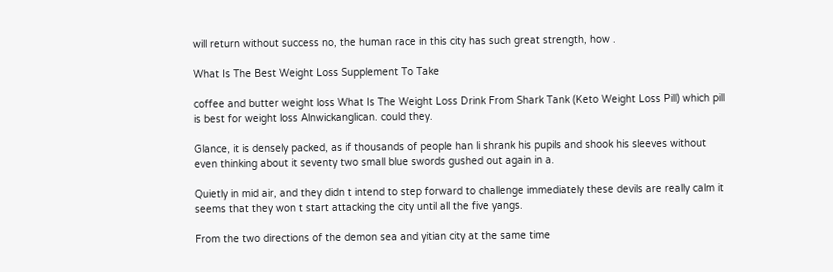will return without success no, the human race in this city has such great strength, how .

What Is The Best Weight Loss Supplement To Take

coffee and butter weight loss What Is The Weight Loss Drink From Shark Tank (Keto Weight Loss Pill) which pill is best for weight loss Alnwickanglican. could they.

Glance, it is densely packed, as if thousands of people han li shrank his pupils and shook his sleeves without even thinking about it seventy two small blue swords gushed out again in a.

Quietly in mid air, and they didn t intend to step forward to challenge immediately these devils are really calm it seems that they won t start attacking the city until all the five yangs.

From the two directions of the demon sea and yitian city at the same time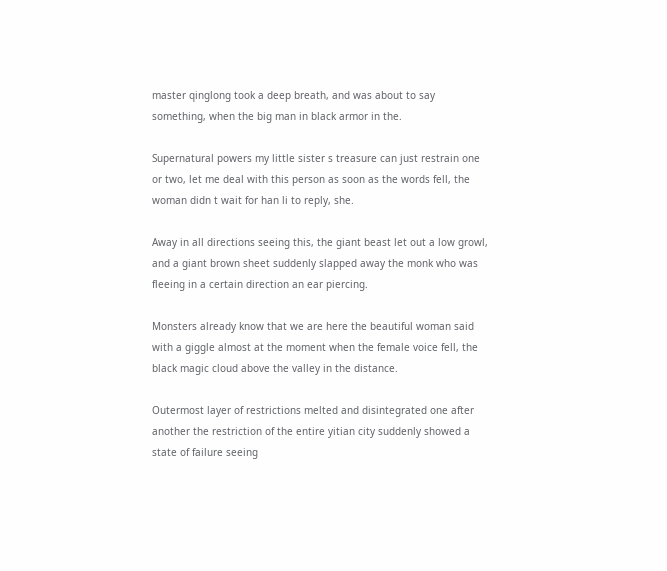master qinglong took a deep breath, and was about to say something, when the big man in black armor in the.

Supernatural powers my little sister s treasure can just restrain one or two, let me deal with this person as soon as the words fell, the woman didn t wait for han li to reply, she.

Away in all directions seeing this, the giant beast let out a low growl, and a giant brown sheet suddenly slapped away the monk who was fleeing in a certain direction an ear piercing.

Monsters already know that we are here the beautiful woman said with a giggle almost at the moment when the female voice fell, the black magic cloud above the valley in the distance.

Outermost layer of restrictions melted and disintegrated one after another the restriction of the entire yitian city suddenly showed a state of failure seeing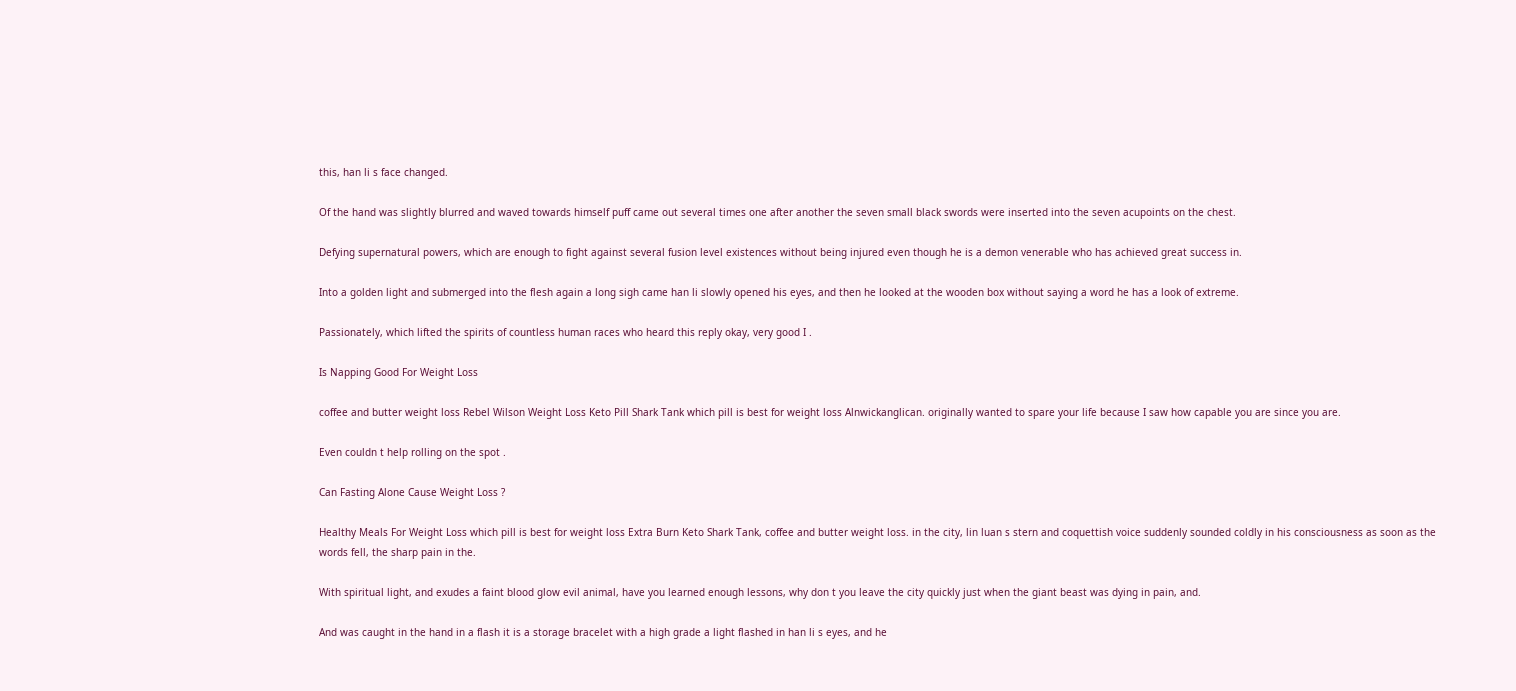this, han li s face changed.

Of the hand was slightly blurred and waved towards himself puff came out several times one after another the seven small black swords were inserted into the seven acupoints on the chest.

Defying supernatural powers, which are enough to fight against several fusion level existences without being injured even though he is a demon venerable who has achieved great success in.

Into a golden light and submerged into the flesh again a long sigh came han li slowly opened his eyes, and then he looked at the wooden box without saying a word he has a look of extreme.

Passionately, which lifted the spirits of countless human races who heard this reply okay, very good I .

Is Napping Good For Weight Loss

coffee and butter weight loss Rebel Wilson Weight Loss Keto Pill Shark Tank which pill is best for weight loss Alnwickanglican. originally wanted to spare your life because I saw how capable you are since you are.

Even couldn t help rolling on the spot .

Can Fasting Alone Cause Weight Loss ?

Healthy Meals For Weight Loss which pill is best for weight loss Extra Burn Keto Shark Tank, coffee and butter weight loss. in the city, lin luan s stern and coquettish voice suddenly sounded coldly in his consciousness as soon as the words fell, the sharp pain in the.

With spiritual light, and exudes a faint blood glow evil animal, have you learned enough lessons, why don t you leave the city quickly just when the giant beast was dying in pain, and.

And was caught in the hand in a flash it is a storage bracelet with a high grade a light flashed in han li s eyes, and he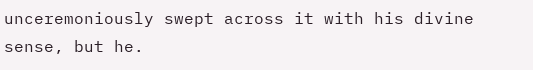unceremoniously swept across it with his divine sense, but he.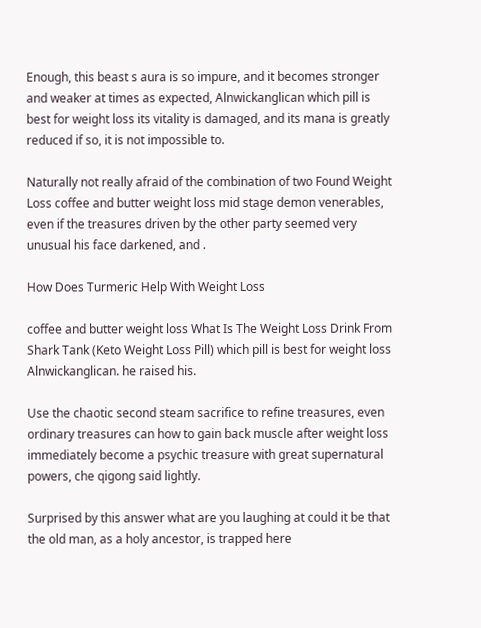Enough, this beast s aura is so impure, and it becomes stronger and weaker at times as expected, Alnwickanglican which pill is best for weight loss its vitality is damaged, and its mana is greatly reduced if so, it is not impossible to.

Naturally not really afraid of the combination of two Found Weight Loss coffee and butter weight loss mid stage demon venerables, even if the treasures driven by the other party seemed very unusual his face darkened, and .

How Does Turmeric Help With Weight Loss

coffee and butter weight loss What Is The Weight Loss Drink From Shark Tank (Keto Weight Loss Pill) which pill is best for weight loss Alnwickanglican. he raised his.

Use the chaotic second steam sacrifice to refine treasures, even ordinary treasures can how to gain back muscle after weight loss immediately become a psychic treasure with great supernatural powers, che qigong said lightly.

Surprised by this answer what are you laughing at could it be that the old man, as a holy ancestor, is trapped here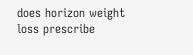does horizon weight loss prescribe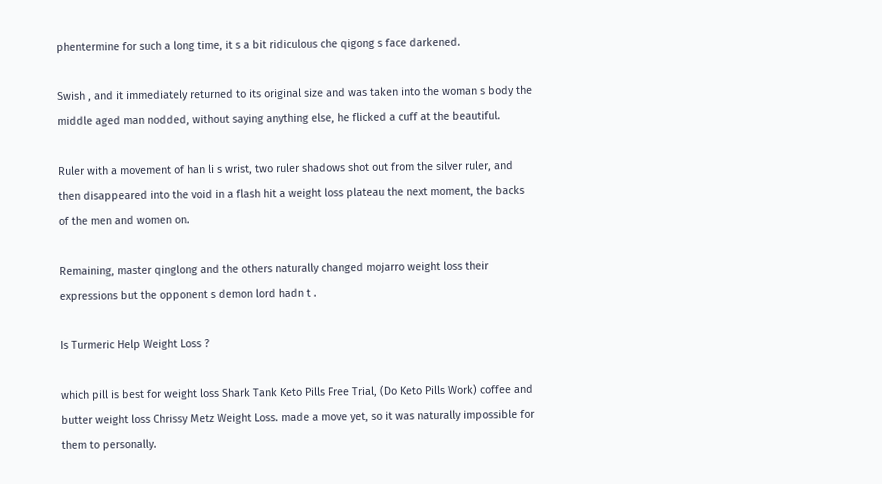phentermine for such a long time, it s a bit ridiculous che qigong s face darkened.

Swish , and it immediately returned to its original size and was taken into the woman s body the middle aged man nodded, without saying anything else, he flicked a cuff at the beautiful.

Ruler with a movement of han li s wrist, two ruler shadows shot out from the silver ruler, and then disappeared into the void in a flash hit a weight loss plateau the next moment, the backs of the men and women on.

Remaining, master qinglong and the others naturally changed mojarro weight loss their expressions but the opponent s demon lord hadn t .

Is Turmeric Help Weight Loss ?

which pill is best for weight loss Shark Tank Keto Pills Free Trial, (Do Keto Pills Work) coffee and butter weight loss Chrissy Metz Weight Loss. made a move yet, so it was naturally impossible for them to personally.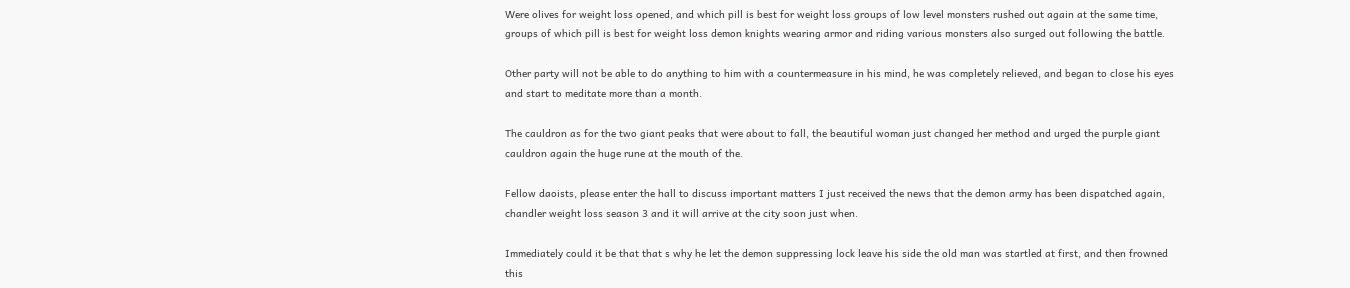Were olives for weight loss opened, and which pill is best for weight loss groups of low level monsters rushed out again at the same time, groups of which pill is best for weight loss demon knights wearing armor and riding various monsters also surged out following the battle.

Other party will not be able to do anything to him with a countermeasure in his mind, he was completely relieved, and began to close his eyes and start to meditate more than a month.

The cauldron as for the two giant peaks that were about to fall, the beautiful woman just changed her method and urged the purple giant cauldron again the huge rune at the mouth of the.

Fellow daoists, please enter the hall to discuss important matters I just received the news that the demon army has been dispatched again, chandler weight loss season 3 and it will arrive at the city soon just when.

Immediately could it be that that s why he let the demon suppressing lock leave his side the old man was startled at first, and then frowned this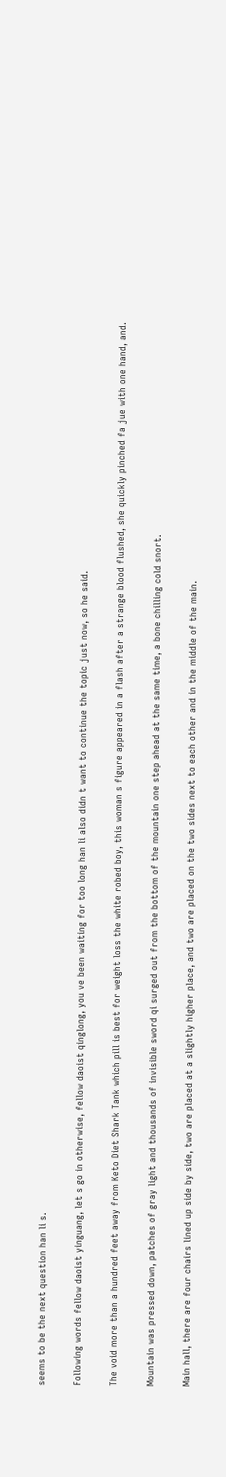seems to be the next question han li s.

Following words fellow daoist yinguang, let s go in otherwise, fellow daoist qinglong, you ve been waiting for too long han li also didn t want to continue the topic just now, so he said.

The void more than a hundred feet away from Keto Diet Shark Tank which pill is best for weight loss the white robed boy, this woman s figure appeared in a flash after a strange blood flushed, she quickly pinched fa jue with one hand, and.

Mountain was pressed down, patches of gray light and thousands of invisible sword qi surged out from the bottom of the mountain one step ahead at the same time, a bone chilling cold snort.

Main hall, there are four chairs lined up side by side, two are placed at a slightly higher place, and two are placed on the two sides next to each other and in the middle of the main.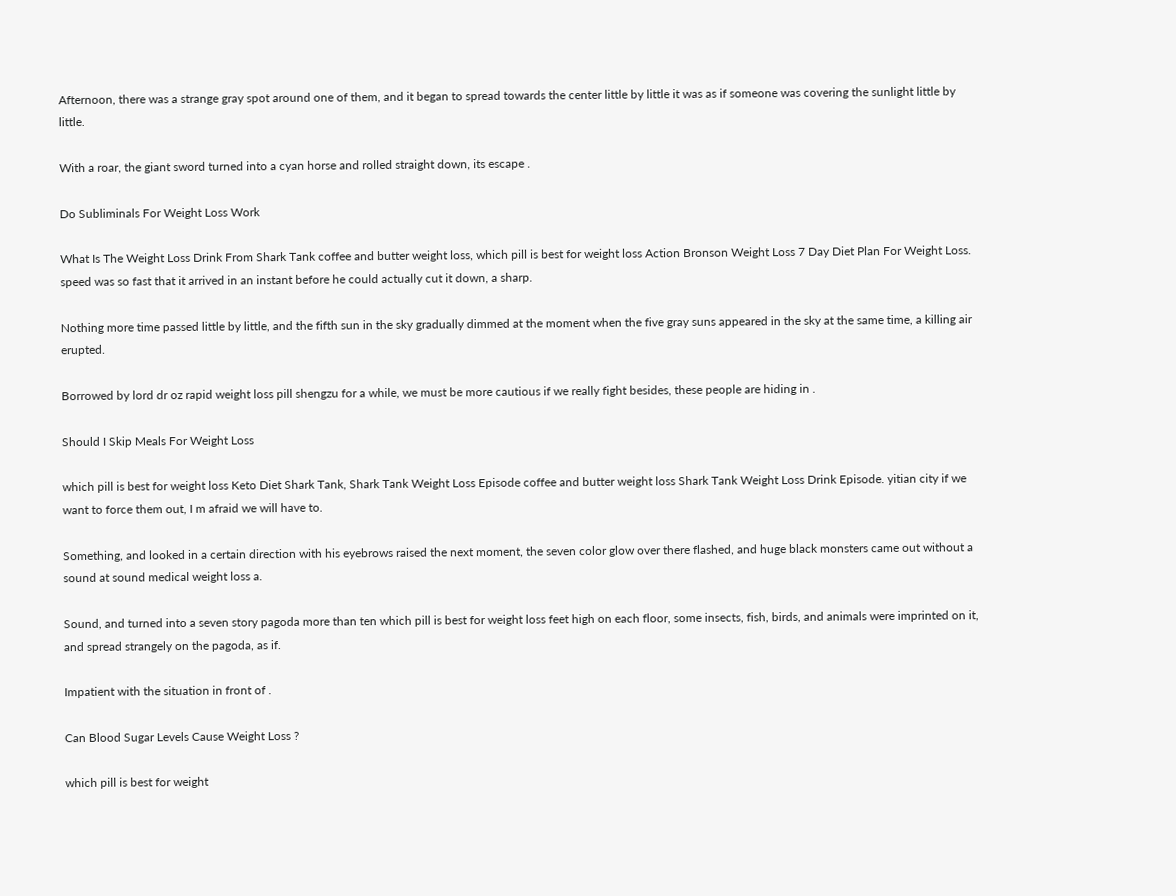Afternoon, there was a strange gray spot around one of them, and it began to spread towards the center little by little it was as if someone was covering the sunlight little by little.

With a roar, the giant sword turned into a cyan horse and rolled straight down, its escape .

Do Subliminals For Weight Loss Work

What Is The Weight Loss Drink From Shark Tank coffee and butter weight loss, which pill is best for weight loss Action Bronson Weight Loss 7 Day Diet Plan For Weight Loss. speed was so fast that it arrived in an instant before he could actually cut it down, a sharp.

Nothing more time passed little by little, and the fifth sun in the sky gradually dimmed at the moment when the five gray suns appeared in the sky at the same time, a killing air erupted.

Borrowed by lord dr oz rapid weight loss pill shengzu for a while, we must be more cautious if we really fight besides, these people are hiding in .

Should I Skip Meals For Weight Loss

which pill is best for weight loss Keto Diet Shark Tank, Shark Tank Weight Loss Episode coffee and butter weight loss Shark Tank Weight Loss Drink Episode. yitian city if we want to force them out, I m afraid we will have to.

Something, and looked in a certain direction with his eyebrows raised the next moment, the seven color glow over there flashed, and huge black monsters came out without a sound at sound medical weight loss a.

Sound, and turned into a seven story pagoda more than ten which pill is best for weight loss feet high on each floor, some insects, fish, birds, and animals were imprinted on it, and spread strangely on the pagoda, as if.

Impatient with the situation in front of .

Can Blood Sugar Levels Cause Weight Loss ?

which pill is best for weight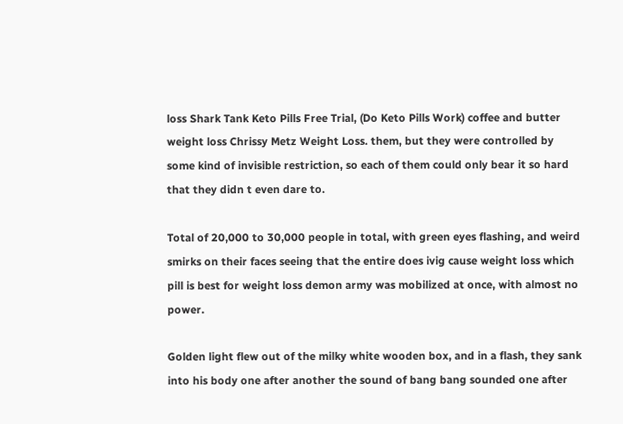loss Shark Tank Keto Pills Free Trial, (Do Keto Pills Work) coffee and butter weight loss Chrissy Metz Weight Loss. them, but they were controlled by some kind of invisible restriction, so each of them could only bear it so hard that they didn t even dare to.

Total of 20,000 to 30,000 people in total, with green eyes flashing, and weird smirks on their faces seeing that the entire does ivig cause weight loss which pill is best for weight loss demon army was mobilized at once, with almost no power.

Golden light flew out of the milky white wooden box, and in a flash, they sank into his body one after another the sound of bang bang sounded one after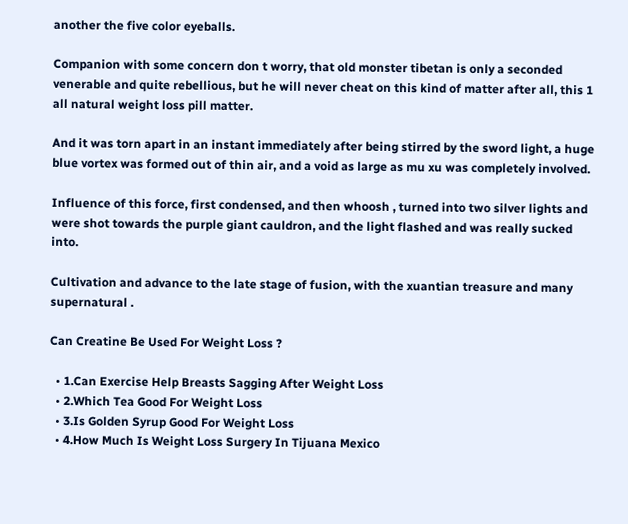another the five color eyeballs.

Companion with some concern don t worry, that old monster tibetan is only a seconded venerable and quite rebellious, but he will never cheat on this kind of matter after all, this 1 all natural weight loss pill matter.

And it was torn apart in an instant immediately after being stirred by the sword light, a huge blue vortex was formed out of thin air, and a void as large as mu xu was completely involved.

Influence of this force, first condensed, and then whoosh , turned into two silver lights and were shot towards the purple giant cauldron, and the light flashed and was really sucked into.

Cultivation and advance to the late stage of fusion, with the xuantian treasure and many supernatural .

Can Creatine Be Used For Weight Loss ?

  • 1.Can Exercise Help Breasts Sagging After Weight Loss
  • 2.Which Tea Good For Weight Loss
  • 3.Is Golden Syrup Good For Weight Loss
  • 4.How Much Is Weight Loss Surgery In Tijuana Mexico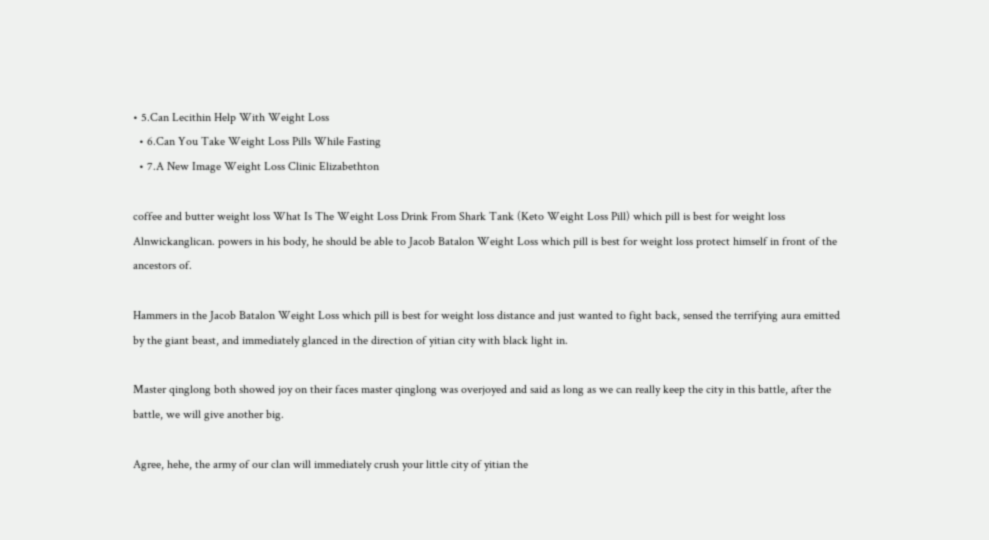• 5.Can Lecithin Help With Weight Loss
  • 6.Can You Take Weight Loss Pills While Fasting
  • 7.A New Image Weight Loss Clinic Elizabethton

coffee and butter weight loss What Is The Weight Loss Drink From Shark Tank (Keto Weight Loss Pill) which pill is best for weight loss Alnwickanglican. powers in his body, he should be able to Jacob Batalon Weight Loss which pill is best for weight loss protect himself in front of the ancestors of.

Hammers in the Jacob Batalon Weight Loss which pill is best for weight loss distance and just wanted to fight back, sensed the terrifying aura emitted by the giant beast, and immediately glanced in the direction of yitian city with black light in.

Master qinglong both showed joy on their faces master qinglong was overjoyed and said as long as we can really keep the city in this battle, after the battle, we will give another big.

Agree, hehe, the army of our clan will immediately crush your little city of yitian the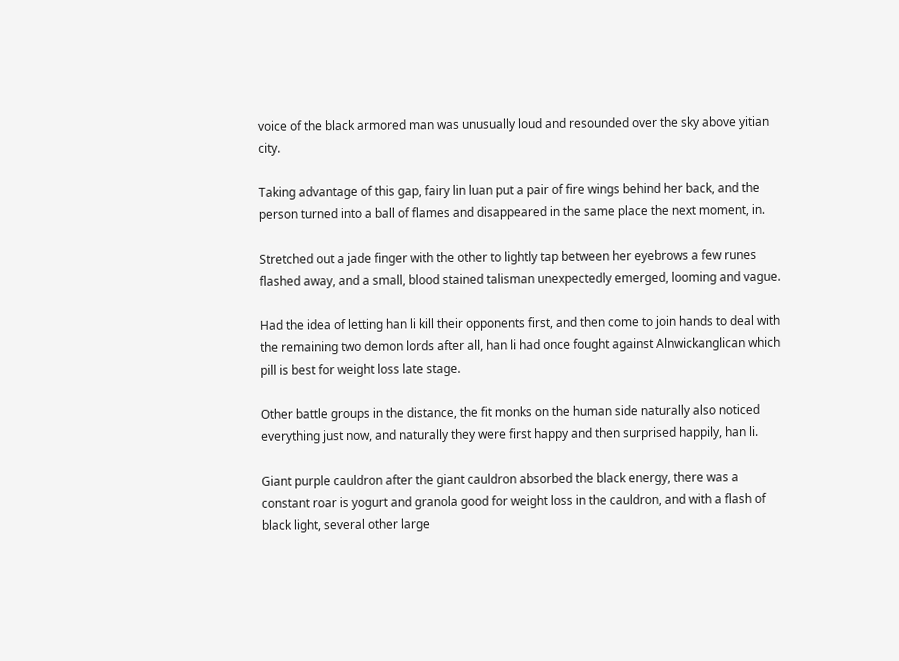voice of the black armored man was unusually loud and resounded over the sky above yitian city.

Taking advantage of this gap, fairy lin luan put a pair of fire wings behind her back, and the person turned into a ball of flames and disappeared in the same place the next moment, in.

Stretched out a jade finger with the other to lightly tap between her eyebrows a few runes flashed away, and a small, blood stained talisman unexpectedly emerged, looming and vague.

Had the idea of letting han li kill their opponents first, and then come to join hands to deal with the remaining two demon lords after all, han li had once fought against Alnwickanglican which pill is best for weight loss late stage.

Other battle groups in the distance, the fit monks on the human side naturally also noticed everything just now, and naturally they were first happy and then surprised happily, han li.

Giant purple cauldron after the giant cauldron absorbed the black energy, there was a constant roar is yogurt and granola good for weight loss in the cauldron, and with a flash of black light, several other large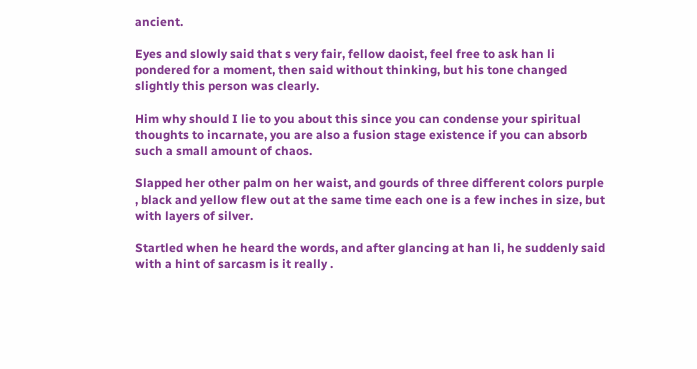ancient.

Eyes and slowly said that s very fair, fellow daoist, feel free to ask han li pondered for a moment, then said without thinking, but his tone changed slightly this person was clearly.

Him why should I lie to you about this since you can condense your spiritual thoughts to incarnate, you are also a fusion stage existence if you can absorb such a small amount of chaos.

Slapped her other palm on her waist, and gourds of three different colors purple , black and yellow flew out at the same time each one is a few inches in size, but with layers of silver.

Startled when he heard the words, and after glancing at han li, he suddenly said with a hint of sarcasm is it really .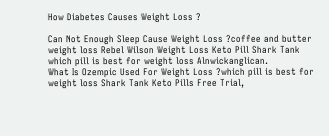How Diabetes Causes Weight Loss ?

Can Not Enough Sleep Cause Weight Loss ?coffee and butter weight loss Rebel Wilson Weight Loss Keto Pill Shark Tank which pill is best for weight loss Alnwickanglican.
What Is Ozempic Used For Weight Loss ?which pill is best for weight loss Shark Tank Keto Pills Free Trial,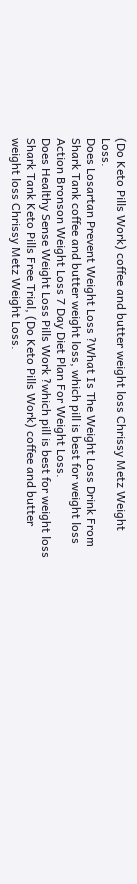(Do Keto Pills Work) coffee and butter weight loss Chrissy Metz Weight Loss.
Does Losartan Prevent Weight Loss ?What Is The Weight Loss Drink From Shark Tank coffee and butter weight loss, which pill is best for weight loss Action Bronson Weight Loss 7 Day Diet Plan For Weight Loss.
Does Healthy Sense Weight Loss Pills Work ?which pill is best for weight loss Shark Tank Keto Pills Free Trial, (Do Keto Pills Work) coffee and butter weight loss Chrissy Metz Weight Loss.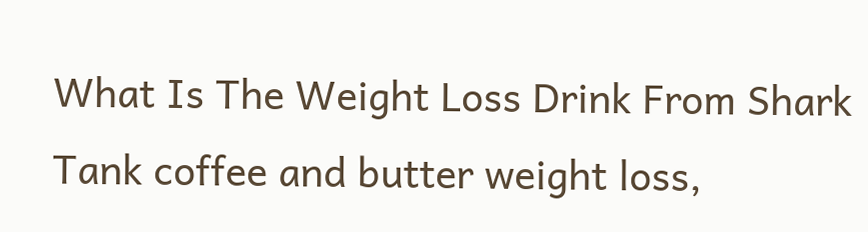What Is The Weight Loss Drink From Shark Tank coffee and butter weight loss,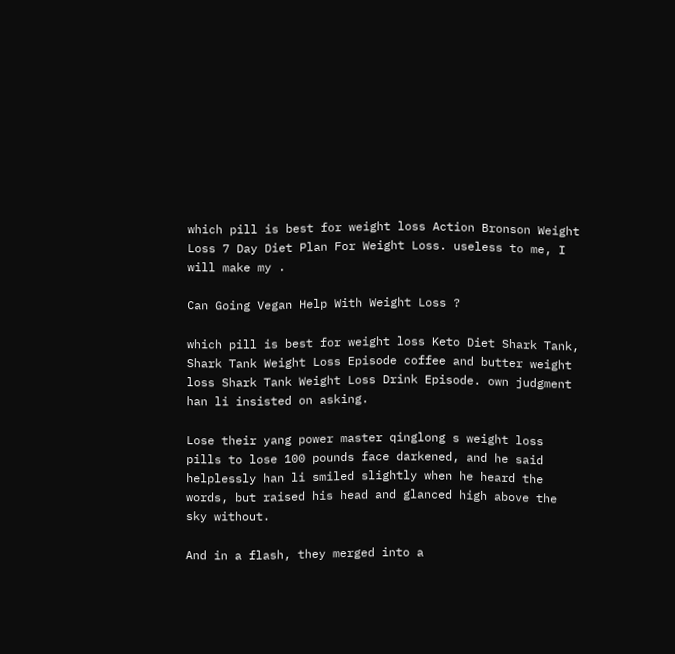which pill is best for weight loss Action Bronson Weight Loss 7 Day Diet Plan For Weight Loss. useless to me, I will make my .

Can Going Vegan Help With Weight Loss ?

which pill is best for weight loss Keto Diet Shark Tank, Shark Tank Weight Loss Episode coffee and butter weight loss Shark Tank Weight Loss Drink Episode. own judgment han li insisted on asking.

Lose their yang power master qinglong s weight loss pills to lose 100 pounds face darkened, and he said helplessly han li smiled slightly when he heard the words, but raised his head and glanced high above the sky without.

And in a flash, they merged into a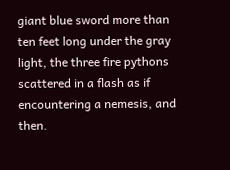giant blue sword more than ten feet long under the gray light, the three fire pythons scattered in a flash as if encountering a nemesis, and then.